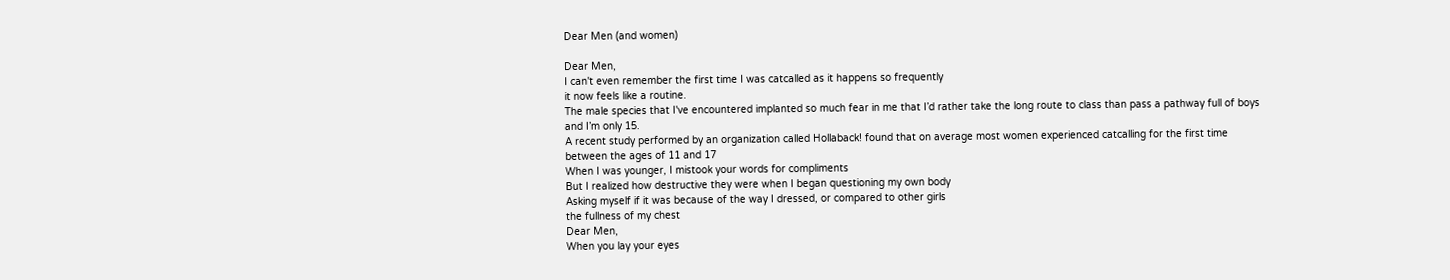Dear Men (and women)

Dear Men,
I can't even remember the first time I was catcalled as it happens so frequently
it now feels like a routine.
The male species that I've encountered implanted so much fear in me that I’d rather take the long route to class than pass a pathway full of boys
and I’m only 15.
A recent study performed by an organization called Hollaback! found that on average most women experienced catcalling for the first time
between the ages of 11 and 17
When I was younger, I mistook your words for compliments
But I realized how destructive they were when I began questioning my own body
Asking myself if it was because of the way I dressed, or compared to other girls
the fullness of my chest
Dear Men,
When you lay your eyes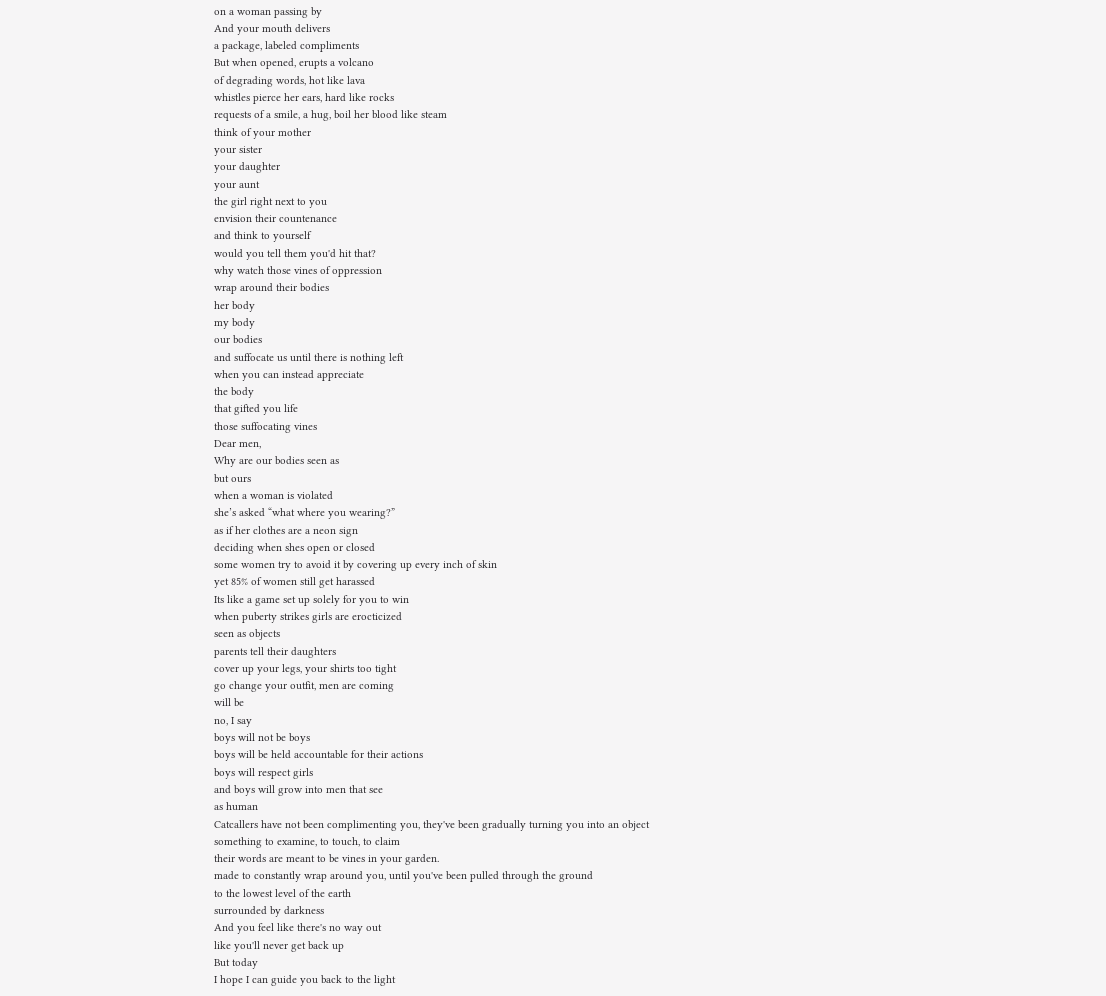on a woman passing by
And your mouth delivers
a package, labeled compliments
But when opened, erupts a volcano
of degrading words, hot like lava
whistles pierce her ears, hard like rocks
requests of a smile, a hug, boil her blood like steam
think of your mother
your sister
your daughter
your aunt
the girl right next to you
envision their countenance
and think to yourself
would you tell them you'd hit that?
why watch those vines of oppression
wrap around their bodies
her body
my body
our bodies
and suffocate us until there is nothing left
when you can instead appreciate
the body
that gifted you life
those suffocating vines
Dear men,
Why are our bodies seen as
but ours
when a woman is violated
she’s asked “what where you wearing?”
as if her clothes are a neon sign
deciding when shes open or closed
some women try to avoid it by covering up every inch of skin
yet 85% of women still get harassed
Its like a game set up solely for you to win
when puberty strikes girls are erocticized
seen as objects
parents tell their daughters
cover up your legs, your shirts too tight
go change your outfit, men are coming
will be
no, I say
boys will not be boys
boys will be held accountable for their actions
boys will respect girls
and boys will grow into men that see
as human
Catcallers have not been complimenting you, they've been gradually turning you into an object
something to examine, to touch, to claim
their words are meant to be vines in your garden.
made to constantly wrap around you, until you've been pulled through the ground
to the lowest level of the earth
surrounded by darkness
And you feel like there's no way out
like you'll never get back up
But today
I hope I can guide you back to the light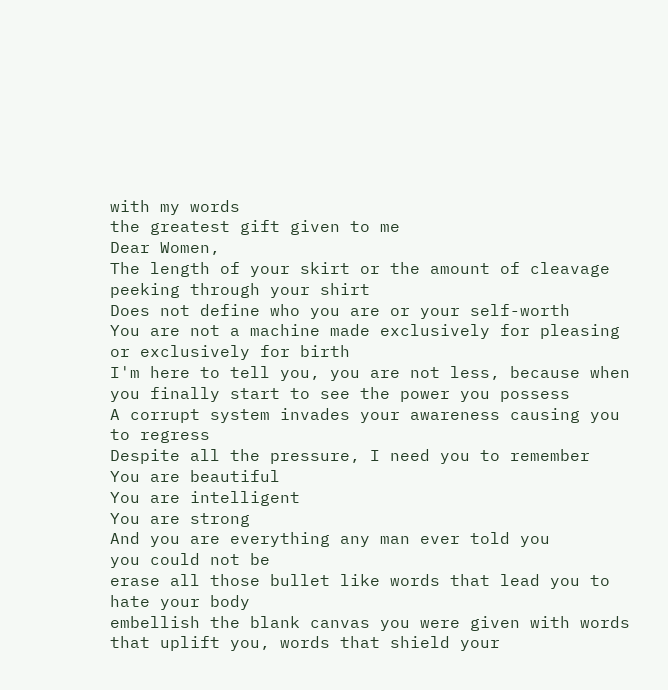with my words
the greatest gift given to me
Dear Women,
The length of your skirt or the amount of cleavage peeking through your shirt
Does not define who you are or your self-worth
You are not a machine made exclusively for pleasing or exclusively for birth
I'm here to tell you, you are not less, because when you finally start to see the power you possess
A corrupt system invades your awareness causing you to regress
Despite all the pressure, I need you to remember
You are beautiful
You are intelligent
You are strong
And you are everything any man ever told you
you could not be
erase all those bullet like words that lead you to hate your body
embellish the blank canvas you were given with words that uplift you, words that shield your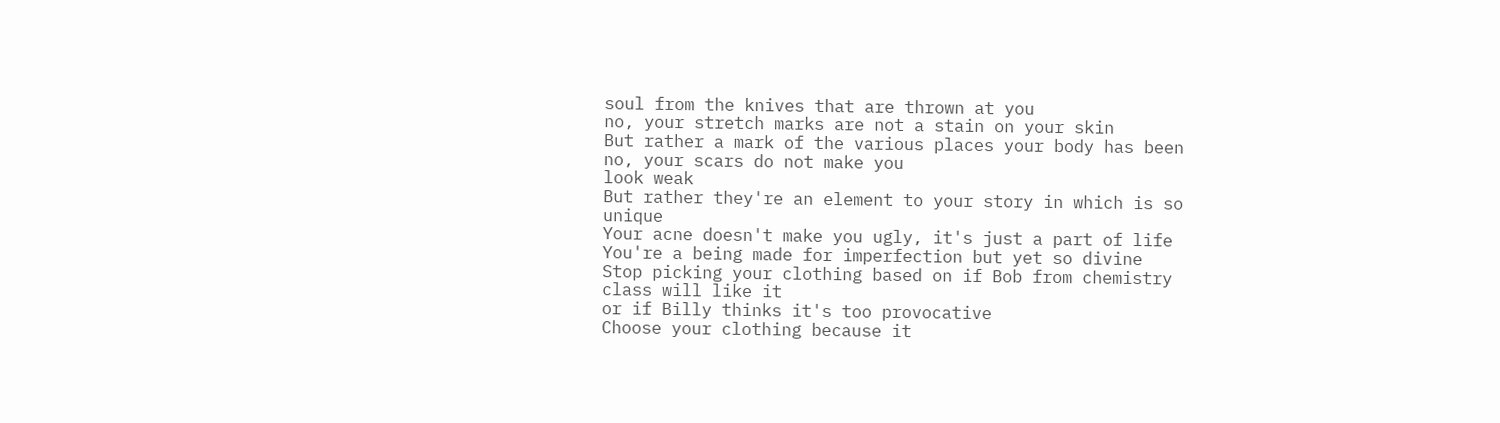soul from the knives that are thrown at you
no, your stretch marks are not a stain on your skin
But rather a mark of the various places your body has been
no, your scars do not make you
look weak
But rather they're an element to your story in which is so unique
Your acne doesn't make you ugly, it's just a part of life
You're a being made for imperfection but yet so divine
Stop picking your clothing based on if Bob from chemistry class will like it
or if Billy thinks it's too provocative
Choose your clothing because it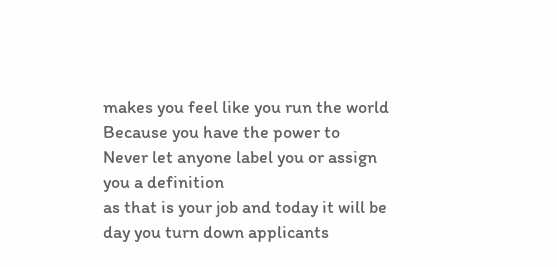makes you feel like you run the world
Because you have the power to
Never let anyone label you or assign you a definition
as that is your job and today it will be day you turn down applicants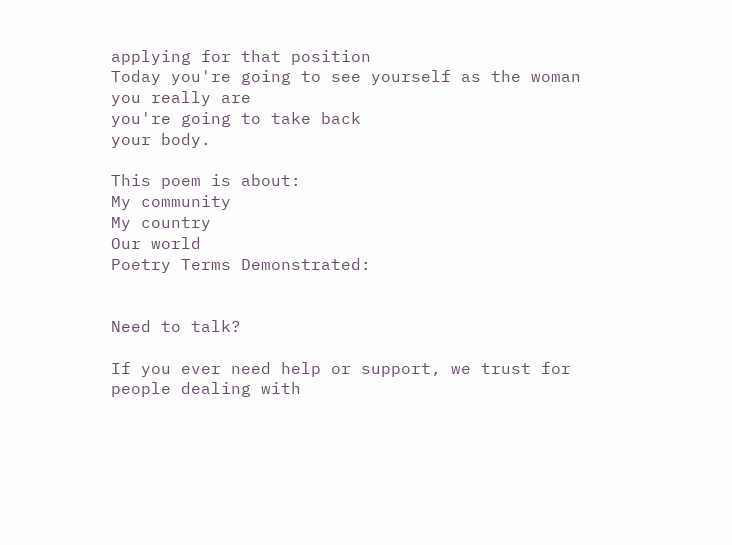applying for that position
Today you're going to see yourself as the woman you really are
you're going to take back
your body.

This poem is about:
My community
My country
Our world
Poetry Terms Demonstrated:


Need to talk?

If you ever need help or support, we trust for people dealing with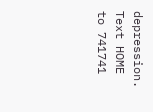depression. Text HOME to 741741